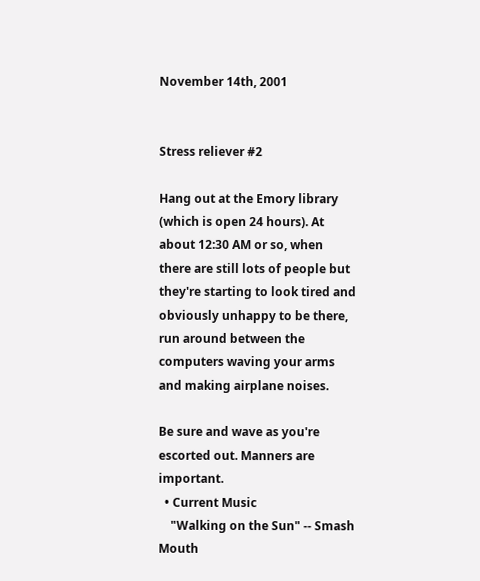November 14th, 2001


Stress reliever #2

Hang out at the Emory library (which is open 24 hours). At about 12:30 AM or so, when there are still lots of people but they're starting to look tired and obviously unhappy to be there, run around between the computers waving your arms and making airplane noises.

Be sure and wave as you're escorted out. Manners are important.
  • Current Music
    "Walking on the Sun" -- Smash Mouth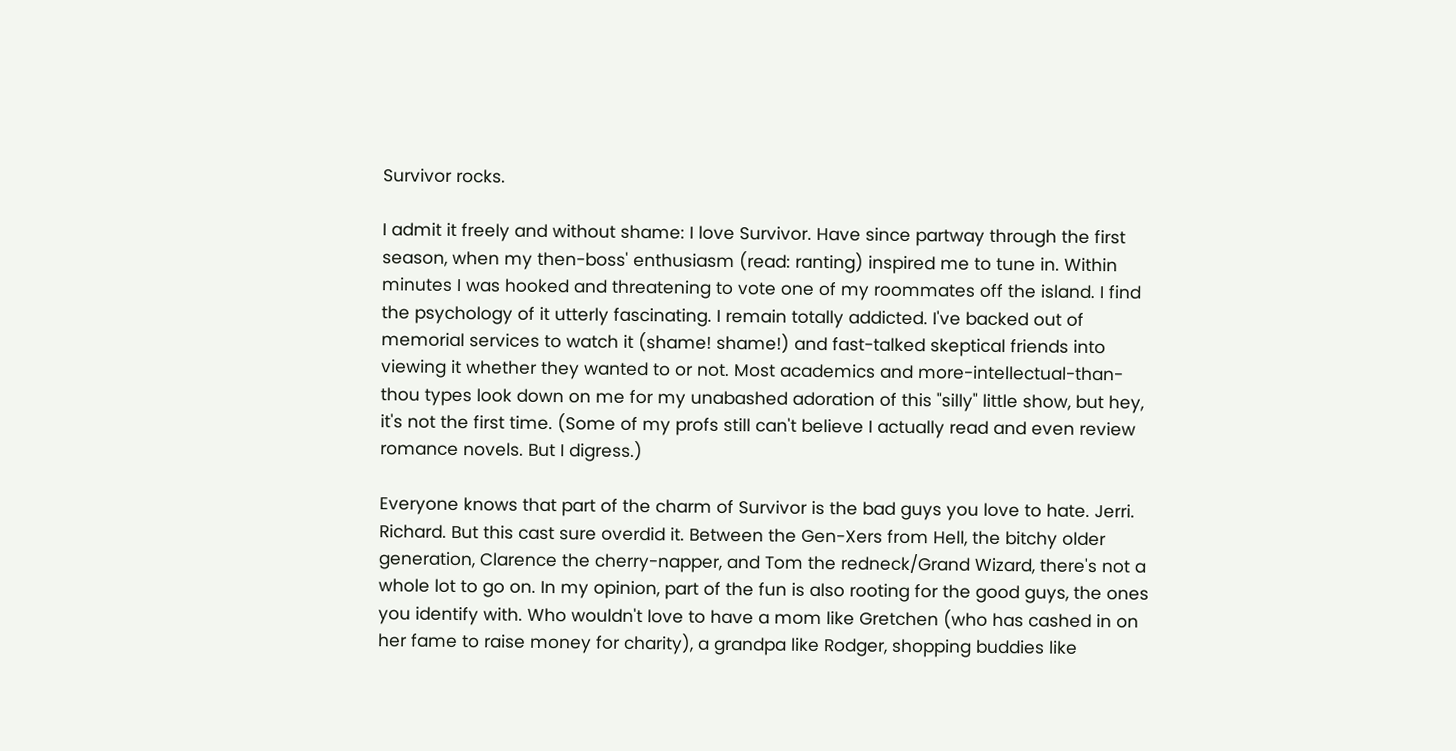Survivor rocks.

I admit it freely and without shame: I love Survivor. Have since partway through the first season, when my then-boss' enthusiasm (read: ranting) inspired me to tune in. Within minutes I was hooked and threatening to vote one of my roommates off the island. I find the psychology of it utterly fascinating. I remain totally addicted. I've backed out of memorial services to watch it (shame! shame!) and fast-talked skeptical friends into viewing it whether they wanted to or not. Most academics and more-intellectual-than-thou types look down on me for my unabashed adoration of this "silly" little show, but hey, it's not the first time. (Some of my profs still can't believe I actually read and even review romance novels. But I digress.)

Everyone knows that part of the charm of Survivor is the bad guys you love to hate. Jerri. Richard. But this cast sure overdid it. Between the Gen-Xers from Hell, the bitchy older generation, Clarence the cherry-napper, and Tom the redneck/Grand Wizard, there's not a whole lot to go on. In my opinion, part of the fun is also rooting for the good guys, the ones you identify with. Who wouldn't love to have a mom like Gretchen (who has cashed in on her fame to raise money for charity), a grandpa like Rodger, shopping buddies like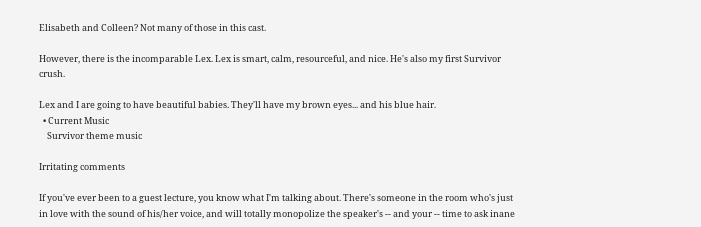Elisabeth and Colleen? Not many of those in this cast.

However, there is the incomparable Lex. Lex is smart, calm, resourceful, and nice. He's also my first Survivor crush.

Lex and I are going to have beautiful babies. They'll have my brown eyes... and his blue hair.
  • Current Music
    Survivor theme music

Irritating comments

If you've ever been to a guest lecture, you know what I'm talking about. There's someone in the room who's just in love with the sound of his/her voice, and will totally monopolize the speaker's -- and your -- time to ask inane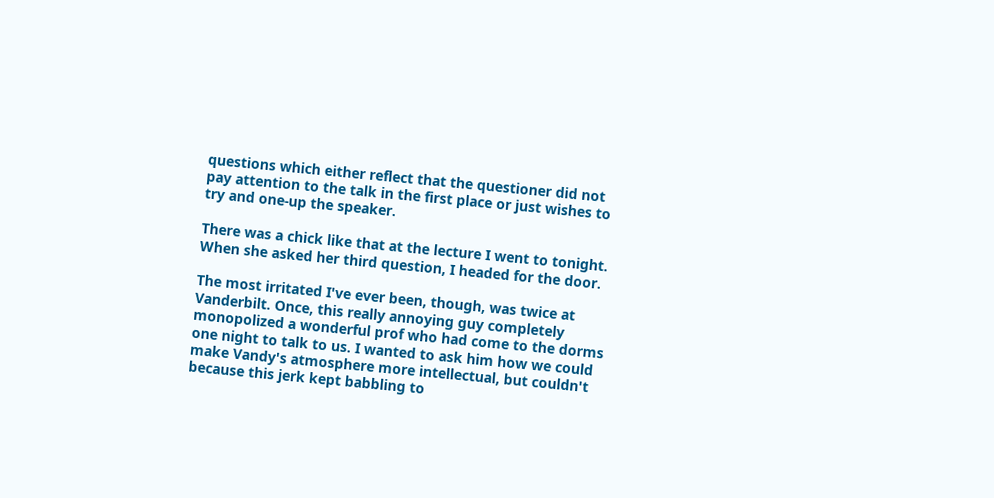questions which either reflect that the questioner did not pay attention to the talk in the first place or just wishes to try and one-up the speaker.

There was a chick like that at the lecture I went to tonight. When she asked her third question, I headed for the door.

The most irritated I've ever been, though, was twice at Vanderbilt. Once, this really annoying guy completely monopolized a wonderful prof who had come to the dorms one night to talk to us. I wanted to ask him how we could make Vandy's atmosphere more intellectual, but couldn't because this jerk kept babbling to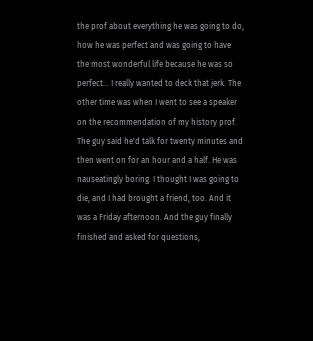the prof about everything he was going to do, how he was perfect and was going to have the most wonderful life because he was so perfect... I really wanted to deck that jerk. The other time was when I went to see a speaker on the recommendation of my history prof. The guy said he'd talk for twenty minutes and then went on for an hour and a half. He was nauseatingly boring. I thought I was going to die, and I had brought a friend, too. And it was a Friday afternoon. And the guy finally finished and asked for questions,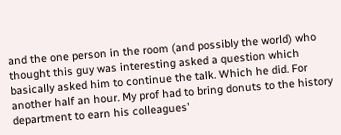and the one person in the room (and possibly the world) who thought this guy was interesting asked a question which basically asked him to continue the talk. Which he did. For another half an hour. My prof had to bring donuts to the history department to earn his colleagues'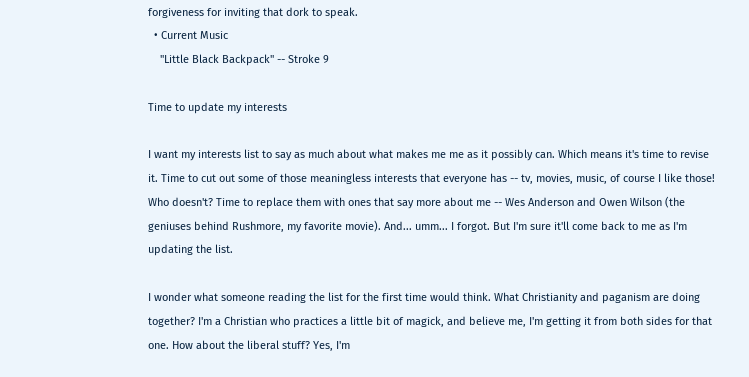forgiveness for inviting that dork to speak.
  • Current Music
    "Little Black Backpack" -- Stroke 9

Time to update my interests

I want my interests list to say as much about what makes me me as it possibly can. Which means it's time to revise it. Time to cut out some of those meaningless interests that everyone has -- tv, movies, music, of course I like those! Who doesn't? Time to replace them with ones that say more about me -- Wes Anderson and Owen Wilson (the geniuses behind Rushmore, my favorite movie). And... umm... I forgot. But I'm sure it'll come back to me as I'm updating the list.

I wonder what someone reading the list for the first time would think. What Christianity and paganism are doing together? I'm a Christian who practices a little bit of magick, and believe me, I'm getting it from both sides for that one. How about the liberal stuff? Yes, I'm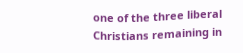one of the three liberal Christians remaining in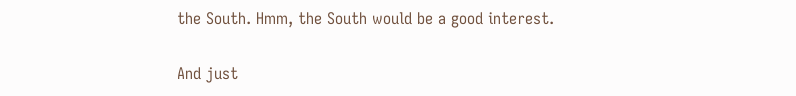the South. Hmm, the South would be a good interest.

And just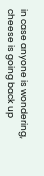in case anyone is wondering, cheese is going back up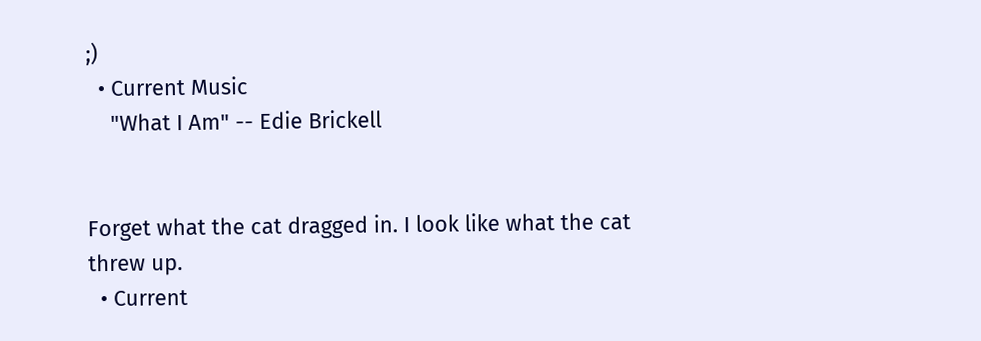;)
  • Current Music
    "What I Am" -- Edie Brickell


Forget what the cat dragged in. I look like what the cat threw up.
  • Current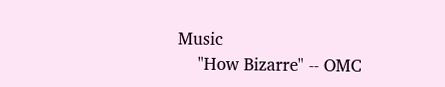Music
    "How Bizarre" -- OMC